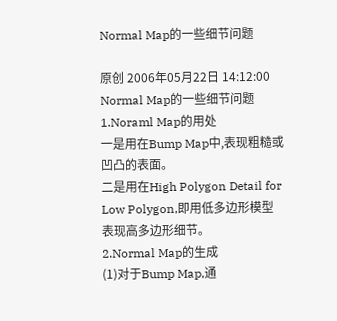Normal Map的一些细节问题

原创 2006年05月22日 14:12:00
Normal Map的一些细节问题
1.Noraml Map的用处
一是用在Bump Map中,表现粗糙或凹凸的表面。
二是用在High Polygon Detail for Low Polygon,即用低多边形模型表现高多边形细节。
2.Normal Map的生成
(1)对于Bump Map,通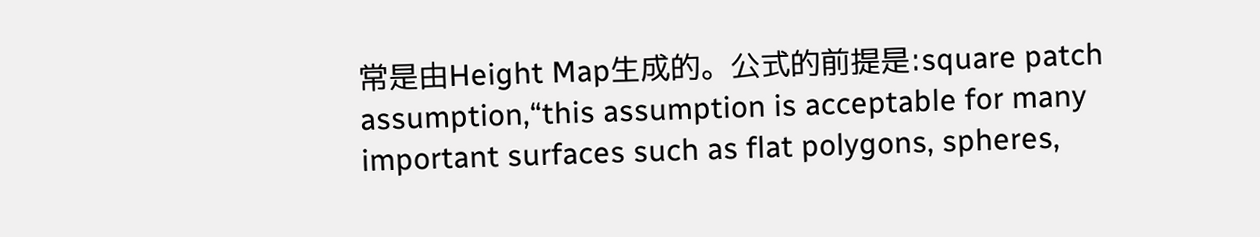常是由Height Map生成的。公式的前提是:square patch assumption,“this assumption is acceptable for many important surfaces such as flat polygons, spheres,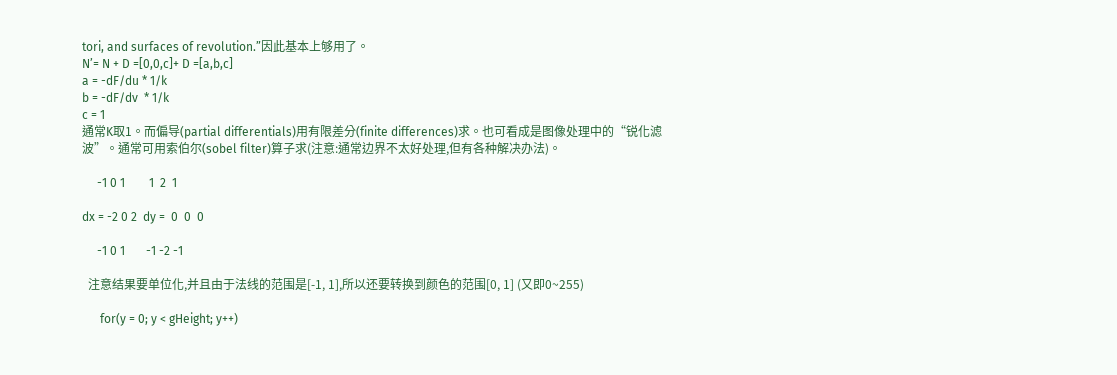tori, and surfaces of revolution.”因此基本上够用了。
N’= N + D =[0,0,c]+ D =[a,b,c]
a = -dF/du * 1/k
b = -dF/dv  * 1/k
c = 1
通常K取1。而偏导(partial differentials)用有限差分(finite differences)求。也可看成是图像处理中的“锐化滤波”。通常可用索伯尔(sobel filter)算子求(注意:通常边界不太好处理,但有各种解决办法)。

     -1 0 1        1  2  1

dx = -2 0 2  dy =  0  0  0

     -1 0 1       -1 -2 -1

  注意结果要单位化,并且由于法线的范围是[-1, 1],所以还要转换到颜色的范围[0, 1] (又即0~255)

      for(y = 0; y < gHeight; y++)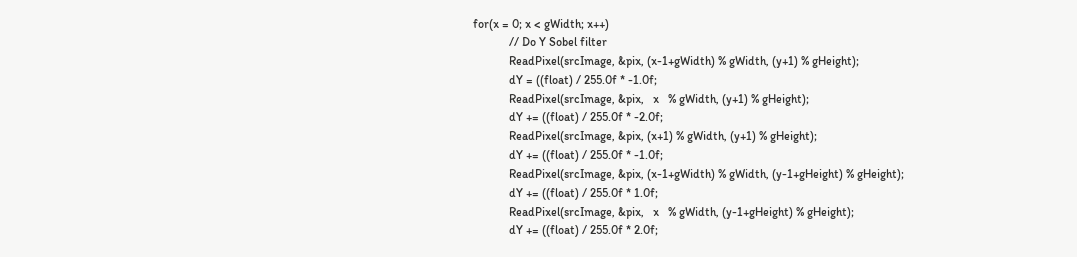for(x = 0; x < gWidth; x++)
            // Do Y Sobel filter
            ReadPixel(srcImage, &pix, (x-1+gWidth) % gWidth, (y+1) % gHeight);
            dY = ((float) / 255.0f * -1.0f;
            ReadPixel(srcImage, &pix,   x   % gWidth, (y+1) % gHeight);
            dY += ((float) / 255.0f * -2.0f;
            ReadPixel(srcImage, &pix, (x+1) % gWidth, (y+1) % gHeight);
            dY += ((float) / 255.0f * -1.0f;
            ReadPixel(srcImage, &pix, (x-1+gWidth) % gWidth, (y-1+gHeight) % gHeight);
            dY += ((float) / 255.0f * 1.0f;
            ReadPixel(srcImage, &pix,   x   % gWidth, (y-1+gHeight) % gHeight);
            dY += ((float) / 255.0f * 2.0f;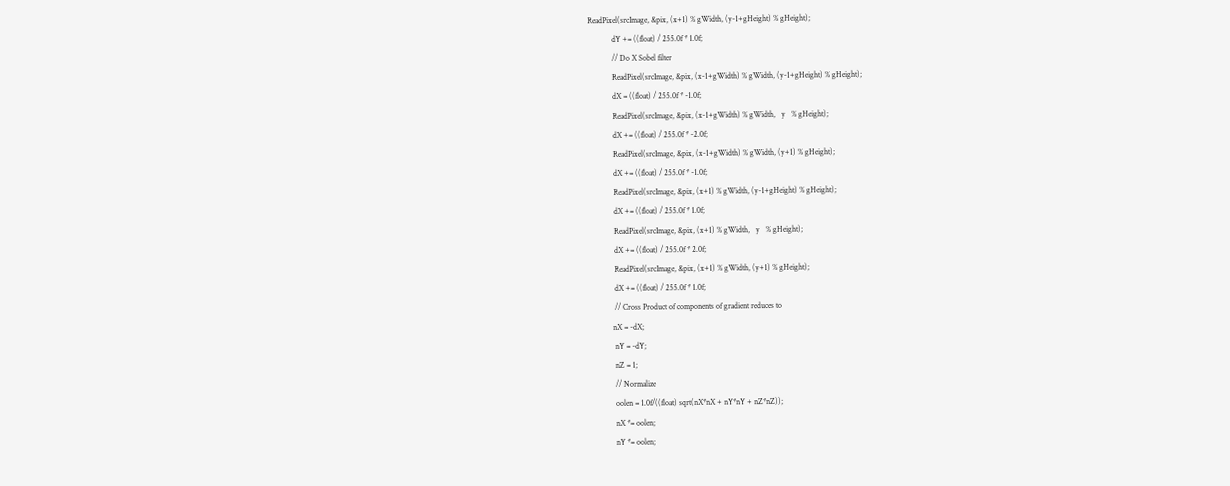ReadPixel(srcImage, &pix, (x+1) % gWidth, (y-1+gHeight) % gHeight);
            dY += ((float) / 255.0f * 1.0f;
            // Do X Sobel filter
            ReadPixel(srcImage, &pix, (x-1+gWidth) % gWidth, (y-1+gHeight) % gHeight);
            dX = ((float) / 255.0f * -1.0f;
            ReadPixel(srcImage, &pix, (x-1+gWidth) % gWidth,   y   % gHeight);
            dX += ((float) / 255.0f * -2.0f;
            ReadPixel(srcImage, &pix, (x-1+gWidth) % gWidth, (y+1) % gHeight);
            dX += ((float) / 255.0f * -1.0f;
            ReadPixel(srcImage, &pix, (x+1) % gWidth, (y-1+gHeight) % gHeight);
            dX += ((float) / 255.0f * 1.0f;
            ReadPixel(srcImage, &pix, (x+1) % gWidth,   y   % gHeight);
            dX += ((float) / 255.0f * 2.0f;
            ReadPixel(srcImage, &pix, (x+1) % gWidth, (y+1) % gHeight);
            dX += ((float) / 255.0f * 1.0f;
            // Cross Product of components of gradient reduces to
           nX = -dX;
            nY = -dY;
            nZ = 1;
            // Normalize
            oolen = 1.0f/((float) sqrt(nX*nX + nY*nY + nZ*nZ));
            nX *= oolen;
            nY *= oolen;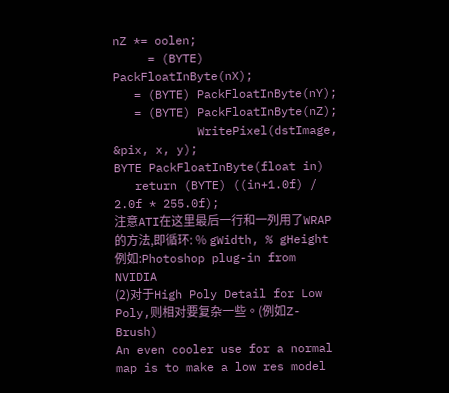nZ *= oolen;
     = (BYTE) PackFloatInByte(nX);
   = (BYTE) PackFloatInByte(nY);
   = (BYTE) PackFloatInByte(nZ);
            WritePixel(dstImage, &pix, x, y);
BYTE PackFloatInByte(float in)
   return (BYTE) ((in+1.0f) / 2.0f * 255.0f);
注意ATI在这里最后一行和一列用了WRAP的方法,即循环: % gWidth, % gHeight
例如:Photoshop plug-in from NVIDIA
(2)对于High Poly Detail for Low Poly,则相对要复杂一些。(例如Z-Brush)
An even cooler use for a normal map is to make a low res model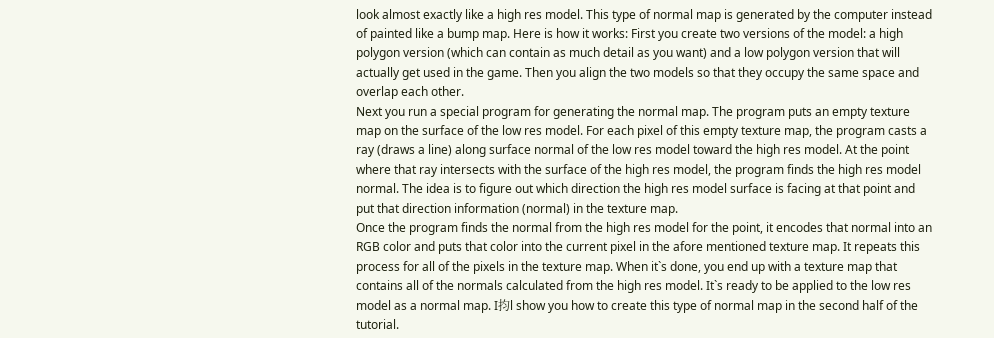look almost exactly like a high res model. This type of normal map is generated by the computer instead of painted like a bump map. Here is how it works: First you create two versions of the model: a high polygon version (which can contain as much detail as you want) and a low polygon version that will actually get used in the game. Then you align the two models so that they occupy the same space and overlap each other.
Next you run a special program for generating the normal map. The program puts an empty texture map on the surface of the low res model. For each pixel of this empty texture map, the program casts a ray (draws a line) along surface normal of the low res model toward the high res model. At the point where that ray intersects with the surface of the high res model, the program finds the high res model normal. The idea is to figure out which direction the high res model surface is facing at that point and put that direction information (normal) in the texture map.
Once the program finds the normal from the high res model for the point, it encodes that normal into an RGB color and puts that color into the current pixel in the afore mentioned texture map. It repeats this process for all of the pixels in the texture map. When it`s done, you end up with a texture map that contains all of the normals calculated from the high res model. It`s ready to be applied to the low res model as a normal map. I抣l show you how to create this type of normal map in the second half of the tutorial.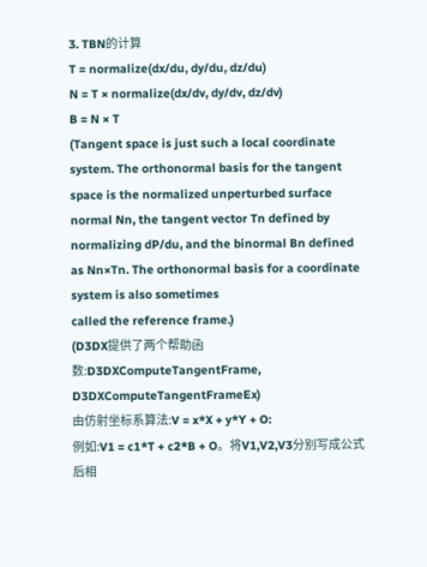3. TBN的计算
T = normalize(dx/du, dy/du, dz/du)
N = T × normalize(dx/dv, dy/dv, dz/dv)
B = N × T
(Tangent space is just such a local coordinate system. The orthonormal basis for the tangent space is the normalized unperturbed surface normal Nn, the tangent vector Tn defined by normalizing dP/du, and the binormal Bn defined as Nn×Tn. The orthonormal basis for a coordinate system is also sometimes
called the reference frame.)
(D3DX提供了两个帮助函数:D3DXComputeTangentFrame, D3DXComputeTangentFrameEx)
由仿射坐标系算法:V = x*X + y*Y + O:
例如:V1 = c1*T + c2*B + O。将V1,V2,V3分别写成公式后相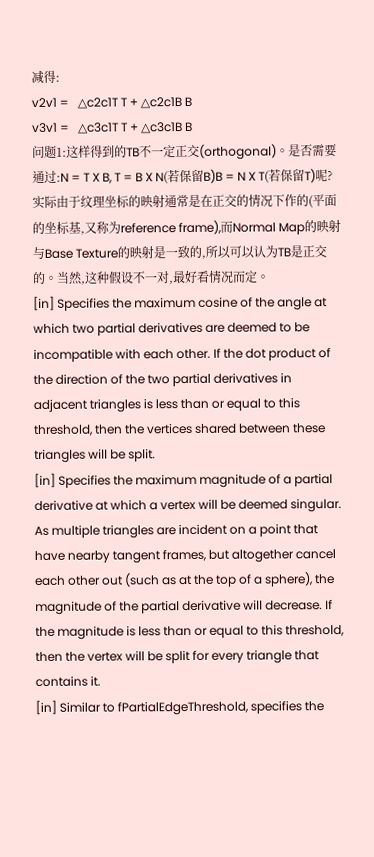减得:
v2v1 =   △c2c1T T + △c2c1B B
v3v1 =   △c3c1T T + △c3c1B B
问题1:这样得到的TB不一定正交(orthogonal)。是否需要通过:N = T X B, T = B X N(若保留B)B = N X T(若保留T)呢?
实际由于纹理坐标的映射通常是在正交的情况下作的(平面的坐标基,又称为reference frame),而Normal Map的映射与Base Texture的映射是一致的,所以可以认为TB是正交的。当然,这种假设不一对,最好看情况而定。
[in] Specifies the maximum cosine of the angle at which two partial derivatives are deemed to be incompatible with each other. If the dot product of the direction of the two partial derivatives in adjacent triangles is less than or equal to this threshold, then the vertices shared between these triangles will be split.
[in] Specifies the maximum magnitude of a partial derivative at which a vertex will be deemed singular. As multiple triangles are incident on a point that have nearby tangent frames, but altogether cancel each other out (such as at the top of a sphere), the magnitude of the partial derivative will decrease. If the magnitude is less than or equal to this threshold, then the vertex will be split for every triangle that contains it.
[in] Similar to fPartialEdgeThreshold, specifies the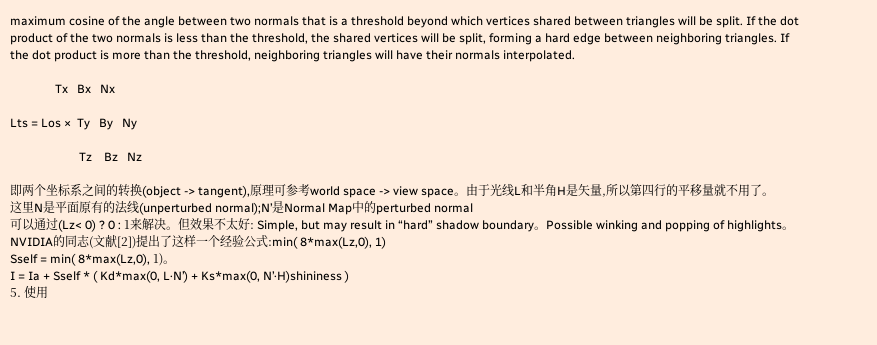maximum cosine of the angle between two normals that is a threshold beyond which vertices shared between triangles will be split. If the dot product of the two normals is less than the threshold, the shared vertices will be split, forming a hard edge between neighboring triangles. If the dot product is more than the threshold, neighboring triangles will have their normals interpolated.

               Tx   Bx   Nx

Lts = Los ×  Ty   By   Ny

                       Tz    Bz   Nz

即两个坐标系之间的转换(object -> tangent),原理可参考world space -> view space。由于光线L和半角H是矢量,所以第四行的平移量就不用了。
这里N是平面原有的法线(unperturbed normal);N’是Normal Map中的perturbed normal
可以通过(Lz< 0) ? 0 : 1来解决。但效果不太好: Simple, but may result in “hard” shadow boundary。Possible winking and popping of highlights。NVIDIA的同志(文献[2])提出了这样一个经验公式:min( 8*max(Lz,0), 1)
Sself = min( 8*max(Lz,0), 1)。
I = Ia + Sself * ( Kd*max(0, L·N’) + Ks*max(0, N’·H)shininess )
5. 使用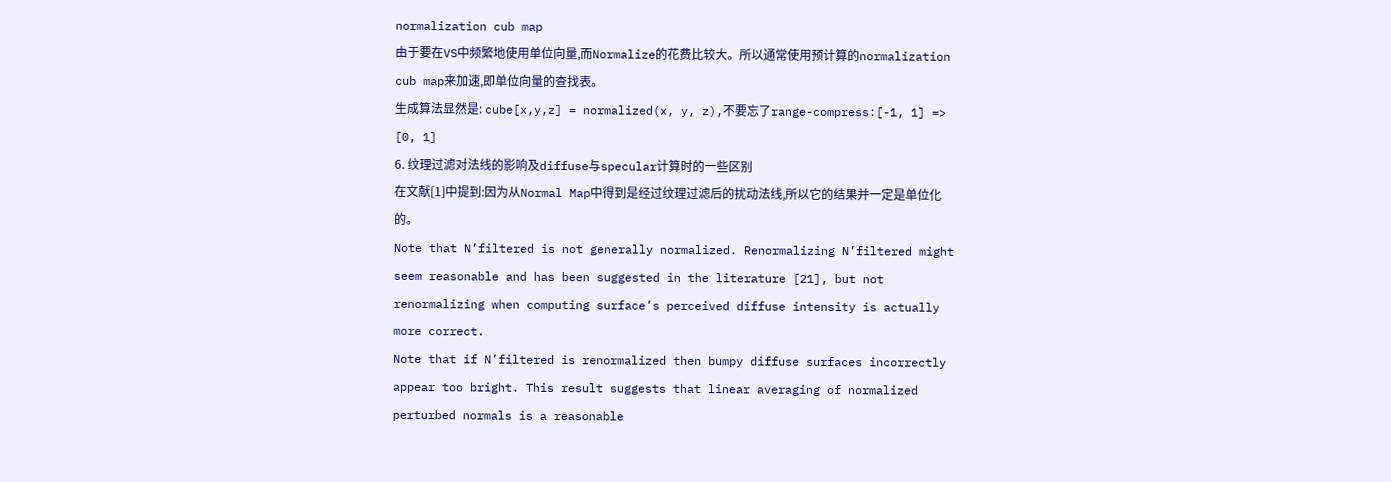normalization cub map
由于要在VS中频繁地使用单位向量,而Normalize的花费比较大。所以通常使用预计算的normalization cub map来加速,即单位向量的查找表。
生成算法显然是: cube[x,y,z] = normalized(x, y, z),不要忘了range-compress:[-1, 1] => [0, 1]
6. 纹理过滤对法线的影响及diffuse与specular计算时的一些区别
在文献[1]中提到:因为从Normal Map中得到是经过纹理过滤后的扰动法线,所以它的结果并一定是单位化的。
Note that N’filtered is not generally normalized. Renormalizing N’filtered might seem reasonable and has been suggested in the literature [21], but not renormalizing when computing surface’s perceived diffuse intensity is actually more correct.
Note that if N’filtered is renormalized then bumpy diffuse surfaces incorrectly appear too bright. This result suggests that linear averaging of normalized perturbed normals is a reasonable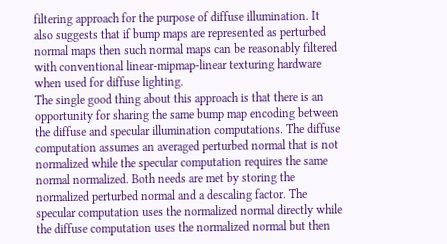filtering approach for the purpose of diffuse illumination. It also suggests that if bump maps are represented as perturbed normal maps then such normal maps can be reasonably filtered with conventional linear-mipmap-linear texturing hardware when used for diffuse lighting.
The single good thing about this approach is that there is an opportunity for sharing the same bump map encoding between the diffuse and specular illumination computations. The diffuse computation assumes an averaged perturbed normal that is not normalized while the specular computation requires the same normal normalized. Both needs are met by storing the normalized perturbed normal and a descaling factor. The specular computation uses the normalized normal directly while the diffuse computation uses the normalized normal but then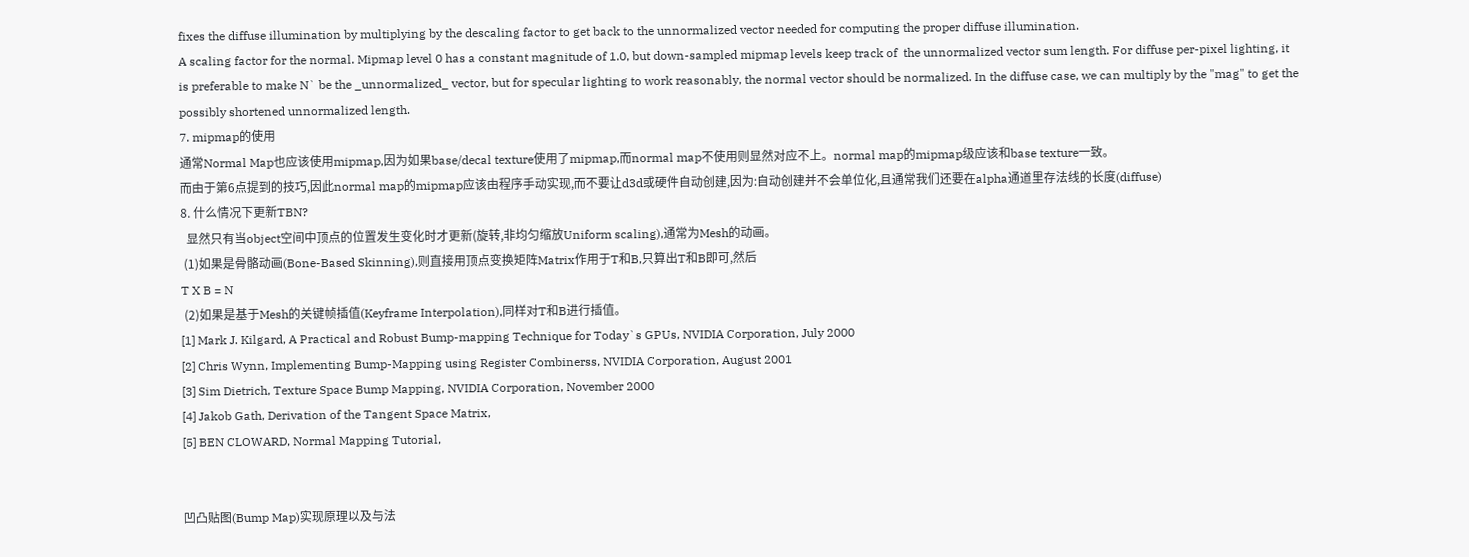fixes the diffuse illumination by multiplying by the descaling factor to get back to the unnormalized vector needed for computing the proper diffuse illumination.
A scaling factor for the normal. Mipmap level 0 has a constant magnitude of 1.0, but down-sampled mipmap levels keep track of  the unnormalized vector sum length. For diffuse per-pixel lighting, it is preferable to make N` be the _unnormalized_ vector, but for specular lighting to work reasonably, the normal vector should be normalized. In the diffuse case, we can multiply by the "mag" to get the possibly shortened unnormalized length.
7. mipmap的使用
通常Normal Map也应该使用mipmap,因为如果base/decal texture使用了mipmap,而normal map不使用则显然对应不上。normal map的mipmap级应该和base texture一致。
而由于第6点提到的技巧,因此normal map的mipmap应该由程序手动实现,而不要让d3d或硬件自动创建,因为:自动创建并不会单位化,且通常我们还要在alpha通道里存法线的长度(diffuse)
8. 什么情况下更新TBN?
  显然只有当object空间中顶点的位置发生变化时才更新(旋转,非均匀缩放Uniform scaling),通常为Mesh的动画。
 (1)如果是骨骼动画(Bone-Based Skinning),则直接用顶点变换矩阵Matrix作用于T和B,只算出T和B即可,然后
T X B = N
 (2)如果是基于Mesh的关键帧插值(Keyframe Interpolation),同样对T和B进行插值。
[1] Mark J. Kilgard, A Practical and Robust Bump-mapping Technique for Today`s GPUs, NVIDIA Corporation, July 2000
[2] Chris Wynn, Implementing Bump-Mapping using Register Combinerss, NVIDIA Corporation, August 2001
[3] Sim Dietrich, Texture Space Bump Mapping, NVIDIA Corporation, November 2000
[4] Jakob Gath, Derivation of the Tangent Space Matrix,
[5] BEN CLOWARD, Normal Mapping Tutorial,


凹凸贴图(Bump Map)实现原理以及与法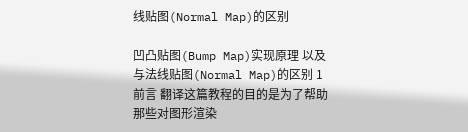线贴图(Normal Map)的区别

凹凸贴图(Bump Map)实现原理 以及与法线贴图(Normal Map)的区别 1 前言 翻译这篇教程的目的是为了帮助那些对图形渲染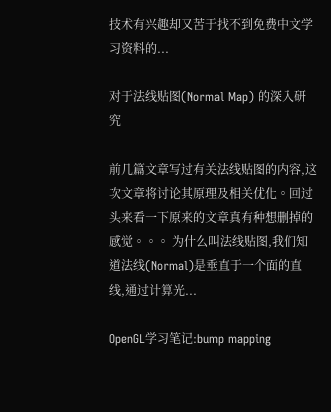技术有兴趣却又苦于找不到免费中文学习资料的...

对于法线贴图(Normal Map) 的深入研究

前几篇文章写过有关法线贴图的内容,这次文章将讨论其原理及相关优化。回过头来看一下原来的文章真有种想删掉的感觉。。。 为什么叫法线贴图,我们知道法线(Normal)是垂直于一个面的直线,通过计算光...

OpenGL学习笔记:bump mapping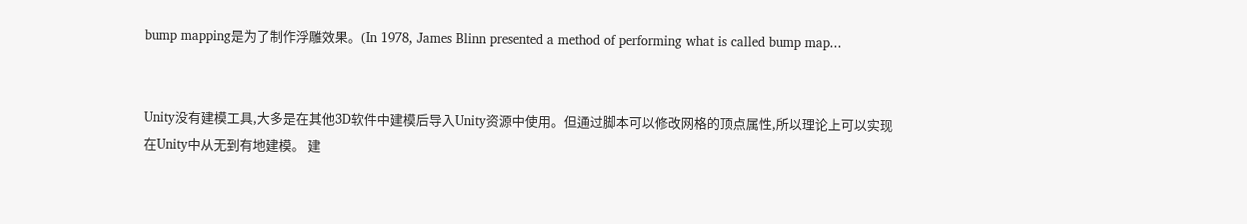bump mapping是为了制作浮雕效果。(In 1978, James Blinn presented a method of performing what is called bump map...


Unity没有建模工具,大多是在其他3D软件中建模后导入Unity资源中使用。但通过脚本可以修改网格的顶点属性,所以理论上可以实现在Unity中从无到有地建模。 建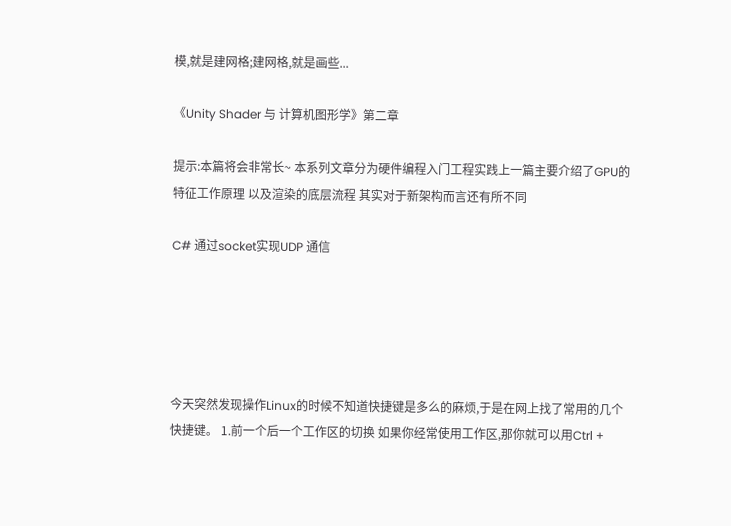模,就是建网格;建网格,就是画些...

《Unity Shader 与 计算机图形学》第二章

提示:本篇将会非常长~ 本系列文章分为硬件编程入门工程实践上一篇主要介绍了GPU的特征工作原理 以及渲染的底层流程 其实对于新架构而言还有所不同

C# 通过socket实现UDP 通信





今天突然发现操作Linux的时候不知道快捷键是多么的麻烦,于是在网上找了常用的几个快捷键。 1.前一个后一个工作区的切换 如果你经常使用工作区,那你就可以用Ctrl +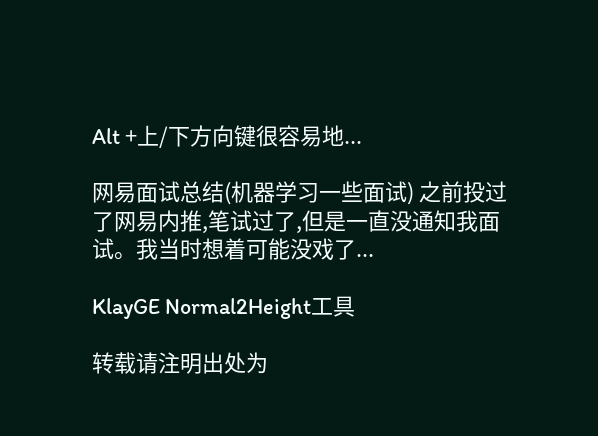Alt +上/下方向键很容易地...

网易面试总结(机器学习一些面试) 之前投过了网易内推,笔试过了,但是一直没通知我面试。我当时想着可能没戏了...

KlayGE Normal2Height工具

转载请注明出处为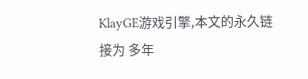KlayGE游戏引擎,本文的永久链接为 多年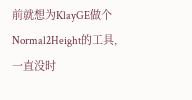前就想为KlayGE做个Normal2Height的工具,一直没时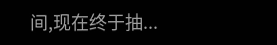间,现在终于抽...